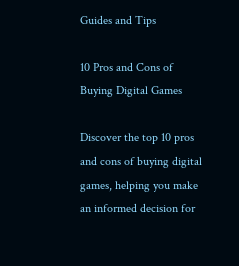Guides and Tips

10 Pros and Cons of Buying Digital Games

Discover the top 10 pros and cons of buying digital games, helping you make an informed decision for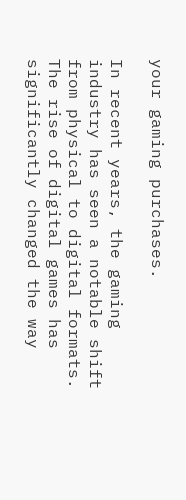your gaming purchases.

In recent years, the gaming industry has seen a notable shift from physical to digital formats. The rise of digital games has significantly changed the way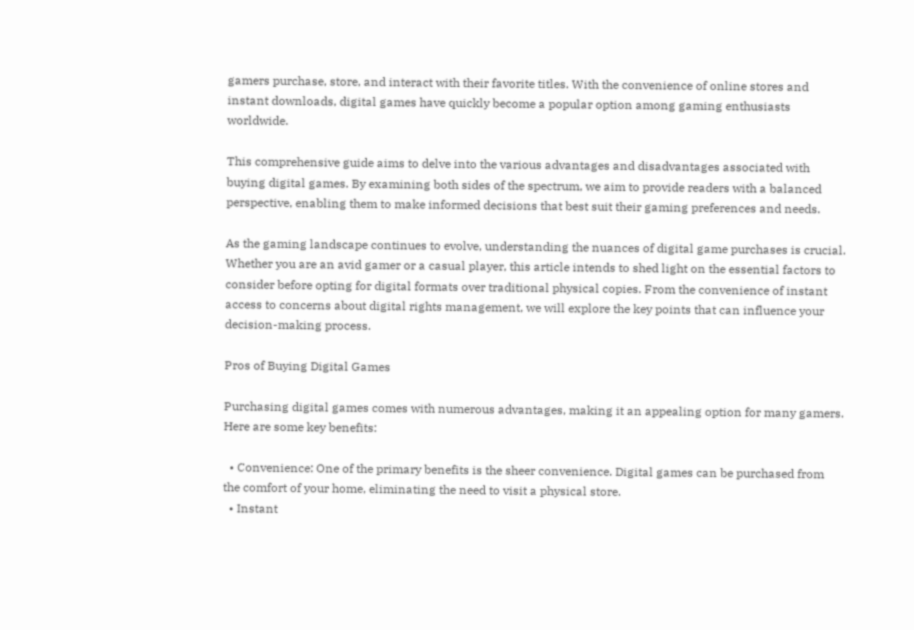gamers purchase, store, and interact with their favorite titles. With the convenience of online stores and instant downloads, digital games have quickly become a popular option among gaming enthusiasts worldwide.

This comprehensive guide aims to delve into the various advantages and disadvantages associated with buying digital games. By examining both sides of the spectrum, we aim to provide readers with a balanced perspective, enabling them to make informed decisions that best suit their gaming preferences and needs.

As the gaming landscape continues to evolve, understanding the nuances of digital game purchases is crucial. Whether you are an avid gamer or a casual player, this article intends to shed light on the essential factors to consider before opting for digital formats over traditional physical copies. From the convenience of instant access to concerns about digital rights management, we will explore the key points that can influence your decision-making process.

Pros of Buying Digital Games

Purchasing digital games comes with numerous advantages, making it an appealing option for many gamers. Here are some key benefits:

  • Convenience: One of the primary benefits is the sheer convenience. Digital games can be purchased from the comfort of your home, eliminating the need to visit a physical store.
  • Instant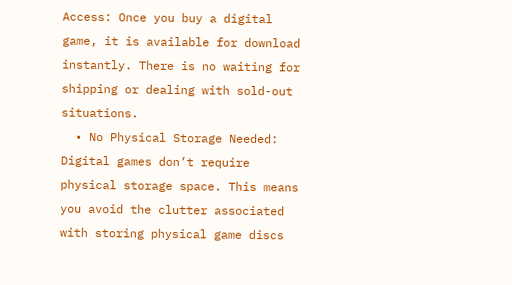Access: Once you buy a digital game, it is available for download instantly. There is no waiting for shipping or dealing with sold-out situations.
  • No Physical Storage Needed: Digital games don’t require physical storage space. This means you avoid the clutter associated with storing physical game discs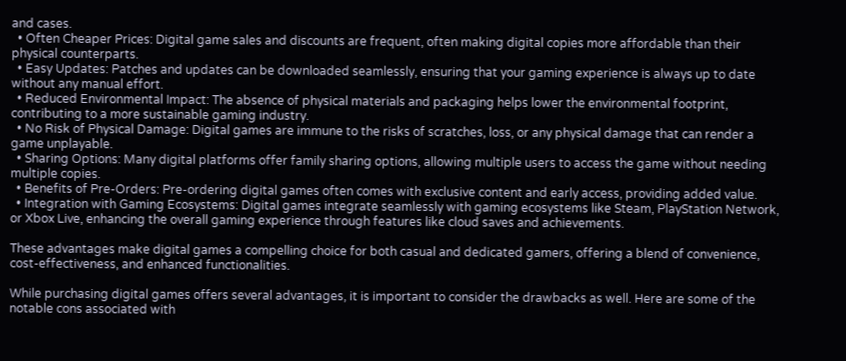and cases.
  • Often Cheaper Prices: Digital game sales and discounts are frequent, often making digital copies more affordable than their physical counterparts.
  • Easy Updates: Patches and updates can be downloaded seamlessly, ensuring that your gaming experience is always up to date without any manual effort.
  • Reduced Environmental Impact: The absence of physical materials and packaging helps lower the environmental footprint, contributing to a more sustainable gaming industry.
  • No Risk of Physical Damage: Digital games are immune to the risks of scratches, loss, or any physical damage that can render a game unplayable.
  • Sharing Options: Many digital platforms offer family sharing options, allowing multiple users to access the game without needing multiple copies.
  • Benefits of Pre-Orders: Pre-ordering digital games often comes with exclusive content and early access, providing added value.
  • Integration with Gaming Ecosystems: Digital games integrate seamlessly with gaming ecosystems like Steam, PlayStation Network, or Xbox Live, enhancing the overall gaming experience through features like cloud saves and achievements.

These advantages make digital games a compelling choice for both casual and dedicated gamers, offering a blend of convenience, cost-effectiveness, and enhanced functionalities.

While purchasing digital games offers several advantages, it is important to consider the drawbacks as well. Here are some of the notable cons associated with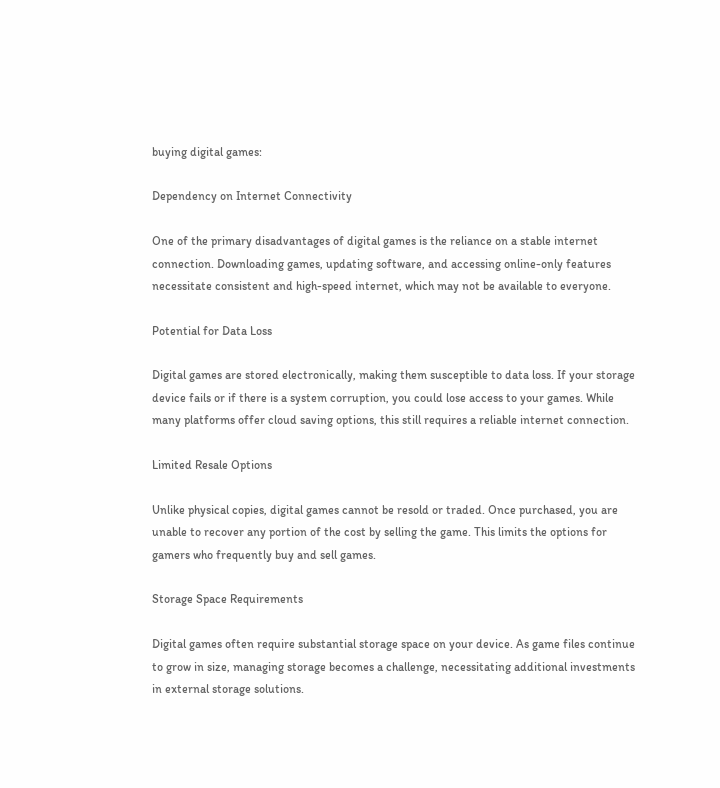buying digital games:

Dependency on Internet Connectivity

One of the primary disadvantages of digital games is the reliance on a stable internet connection. Downloading games, updating software, and accessing online-only features necessitate consistent and high-speed internet, which may not be available to everyone.

Potential for Data Loss

Digital games are stored electronically, making them susceptible to data loss. If your storage device fails or if there is a system corruption, you could lose access to your games. While many platforms offer cloud saving options, this still requires a reliable internet connection.

Limited Resale Options

Unlike physical copies, digital games cannot be resold or traded. Once purchased, you are unable to recover any portion of the cost by selling the game. This limits the options for gamers who frequently buy and sell games.

Storage Space Requirements

Digital games often require substantial storage space on your device. As game files continue to grow in size, managing storage becomes a challenge, necessitating additional investments in external storage solutions.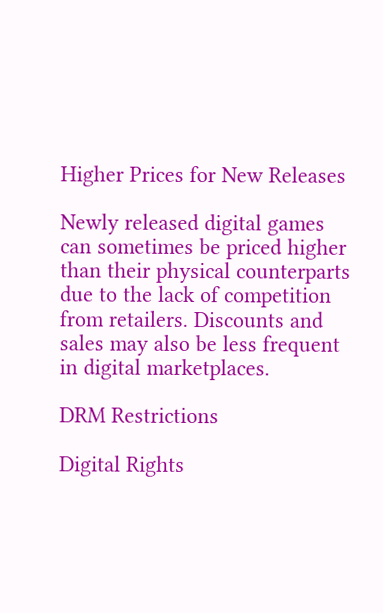Higher Prices for New Releases

Newly released digital games can sometimes be priced higher than their physical counterparts due to the lack of competition from retailers. Discounts and sales may also be less frequent in digital marketplaces.

DRM Restrictions

Digital Rights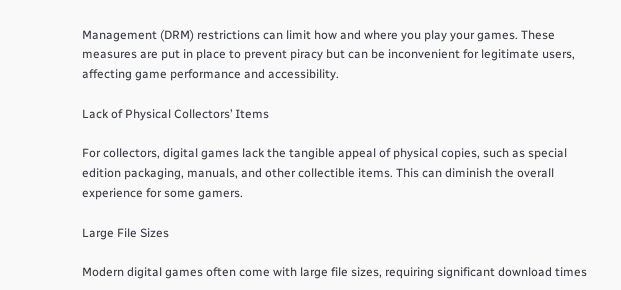Management (DRM) restrictions can limit how and where you play your games. These measures are put in place to prevent piracy but can be inconvenient for legitimate users, affecting game performance and accessibility.

Lack of Physical Collectors’ Items

For collectors, digital games lack the tangible appeal of physical copies, such as special edition packaging, manuals, and other collectible items. This can diminish the overall experience for some gamers.

Large File Sizes

Modern digital games often come with large file sizes, requiring significant download times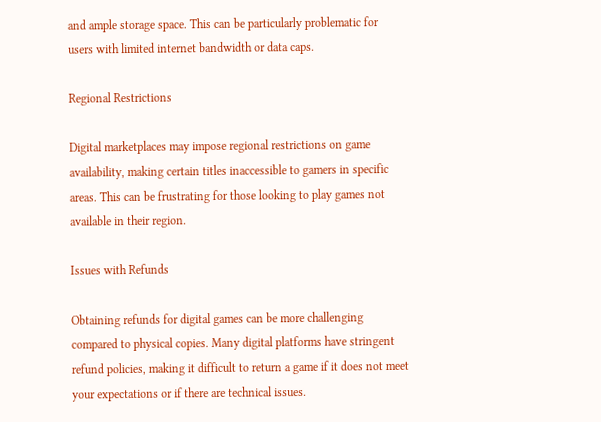and ample storage space. This can be particularly problematic for users with limited internet bandwidth or data caps.

Regional Restrictions

Digital marketplaces may impose regional restrictions on game availability, making certain titles inaccessible to gamers in specific areas. This can be frustrating for those looking to play games not available in their region.

Issues with Refunds

Obtaining refunds for digital games can be more challenging compared to physical copies. Many digital platforms have stringent refund policies, making it difficult to return a game if it does not meet your expectations or if there are technical issues.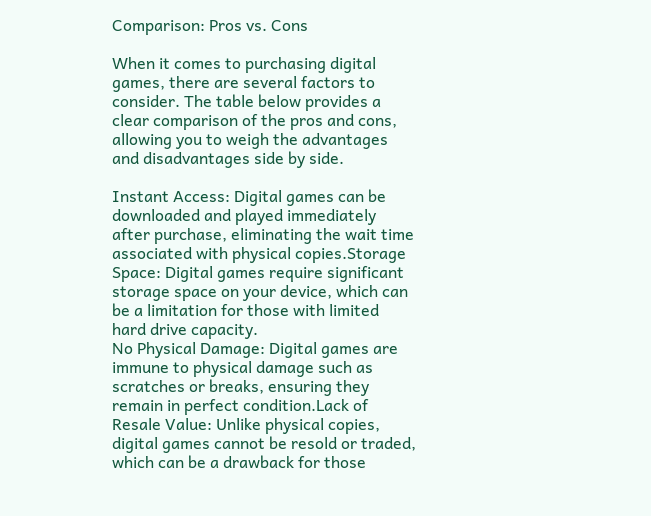Comparison: Pros vs. Cons

When it comes to purchasing digital games, there are several factors to consider. The table below provides a clear comparison of the pros and cons, allowing you to weigh the advantages and disadvantages side by side.

Instant Access: Digital games can be downloaded and played immediately after purchase, eliminating the wait time associated with physical copies.Storage Space: Digital games require significant storage space on your device, which can be a limitation for those with limited hard drive capacity.
No Physical Damage: Digital games are immune to physical damage such as scratches or breaks, ensuring they remain in perfect condition.Lack of Resale Value: Unlike physical copies, digital games cannot be resold or traded, which can be a drawback for those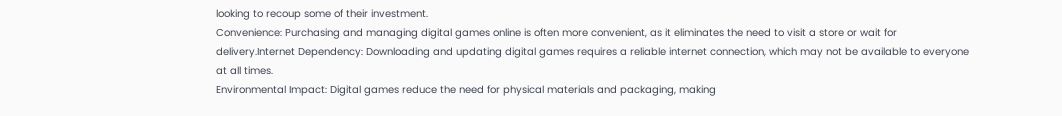looking to recoup some of their investment.
Convenience: Purchasing and managing digital games online is often more convenient, as it eliminates the need to visit a store or wait for delivery.Internet Dependency: Downloading and updating digital games requires a reliable internet connection, which may not be available to everyone at all times.
Environmental Impact: Digital games reduce the need for physical materials and packaging, making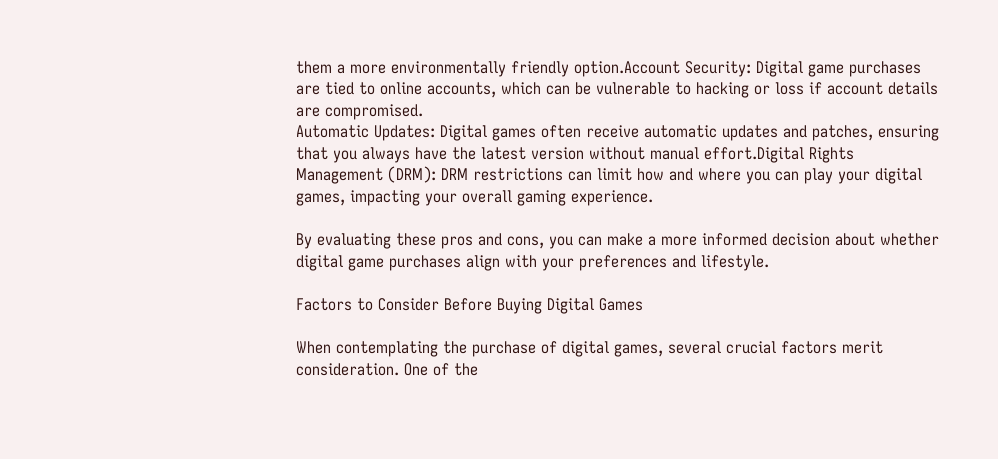them a more environmentally friendly option.Account Security: Digital game purchases are tied to online accounts, which can be vulnerable to hacking or loss if account details are compromised.
Automatic Updates: Digital games often receive automatic updates and patches, ensuring that you always have the latest version without manual effort.Digital Rights Management (DRM): DRM restrictions can limit how and where you can play your digital games, impacting your overall gaming experience.

By evaluating these pros and cons, you can make a more informed decision about whether digital game purchases align with your preferences and lifestyle.

Factors to Consider Before Buying Digital Games

When contemplating the purchase of digital games, several crucial factors merit consideration. One of the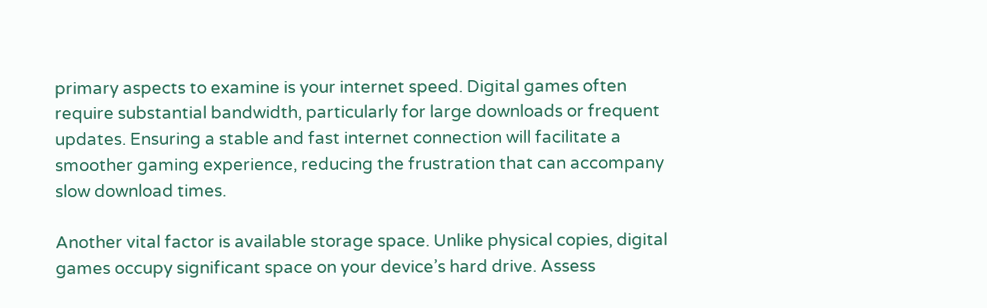primary aspects to examine is your internet speed. Digital games often require substantial bandwidth, particularly for large downloads or frequent updates. Ensuring a stable and fast internet connection will facilitate a smoother gaming experience, reducing the frustration that can accompany slow download times.

Another vital factor is available storage space. Unlike physical copies, digital games occupy significant space on your device’s hard drive. Assess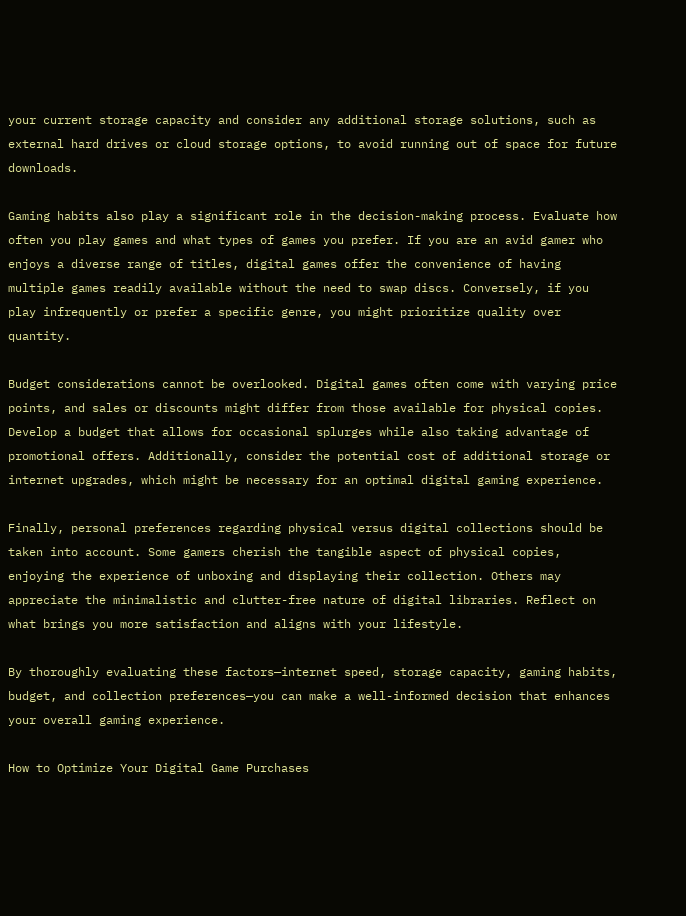your current storage capacity and consider any additional storage solutions, such as external hard drives or cloud storage options, to avoid running out of space for future downloads.

Gaming habits also play a significant role in the decision-making process. Evaluate how often you play games and what types of games you prefer. If you are an avid gamer who enjoys a diverse range of titles, digital games offer the convenience of having multiple games readily available without the need to swap discs. Conversely, if you play infrequently or prefer a specific genre, you might prioritize quality over quantity.

Budget considerations cannot be overlooked. Digital games often come with varying price points, and sales or discounts might differ from those available for physical copies. Develop a budget that allows for occasional splurges while also taking advantage of promotional offers. Additionally, consider the potential cost of additional storage or internet upgrades, which might be necessary for an optimal digital gaming experience.

Finally, personal preferences regarding physical versus digital collections should be taken into account. Some gamers cherish the tangible aspect of physical copies, enjoying the experience of unboxing and displaying their collection. Others may appreciate the minimalistic and clutter-free nature of digital libraries. Reflect on what brings you more satisfaction and aligns with your lifestyle.

By thoroughly evaluating these factors—internet speed, storage capacity, gaming habits, budget, and collection preferences—you can make a well-informed decision that enhances your overall gaming experience.

How to Optimize Your Digital Game Purchases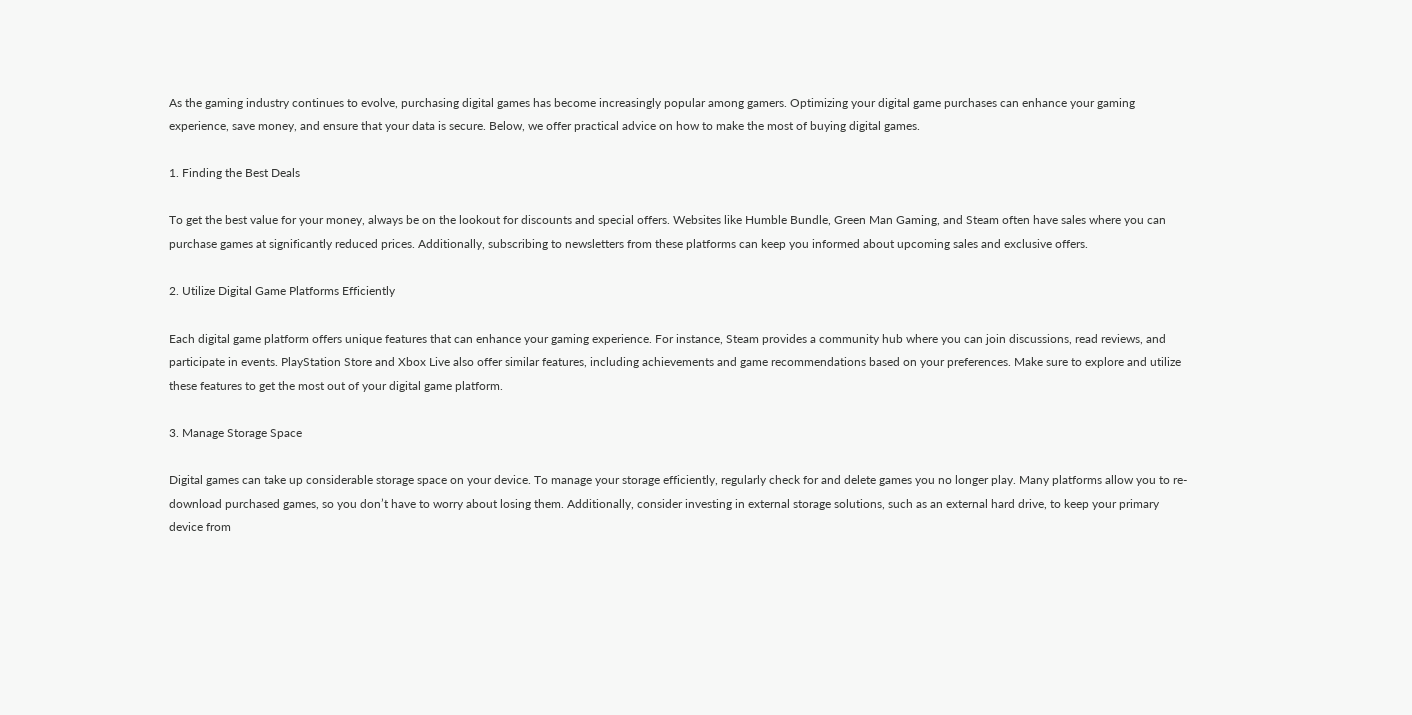As the gaming industry continues to evolve, purchasing digital games has become increasingly popular among gamers. Optimizing your digital game purchases can enhance your gaming experience, save money, and ensure that your data is secure. Below, we offer practical advice on how to make the most of buying digital games.

1. Finding the Best Deals

To get the best value for your money, always be on the lookout for discounts and special offers. Websites like Humble Bundle, Green Man Gaming, and Steam often have sales where you can purchase games at significantly reduced prices. Additionally, subscribing to newsletters from these platforms can keep you informed about upcoming sales and exclusive offers.

2. Utilize Digital Game Platforms Efficiently

Each digital game platform offers unique features that can enhance your gaming experience. For instance, Steam provides a community hub where you can join discussions, read reviews, and participate in events. PlayStation Store and Xbox Live also offer similar features, including achievements and game recommendations based on your preferences. Make sure to explore and utilize these features to get the most out of your digital game platform.

3. Manage Storage Space

Digital games can take up considerable storage space on your device. To manage your storage efficiently, regularly check for and delete games you no longer play. Many platforms allow you to re-download purchased games, so you don’t have to worry about losing them. Additionally, consider investing in external storage solutions, such as an external hard drive, to keep your primary device from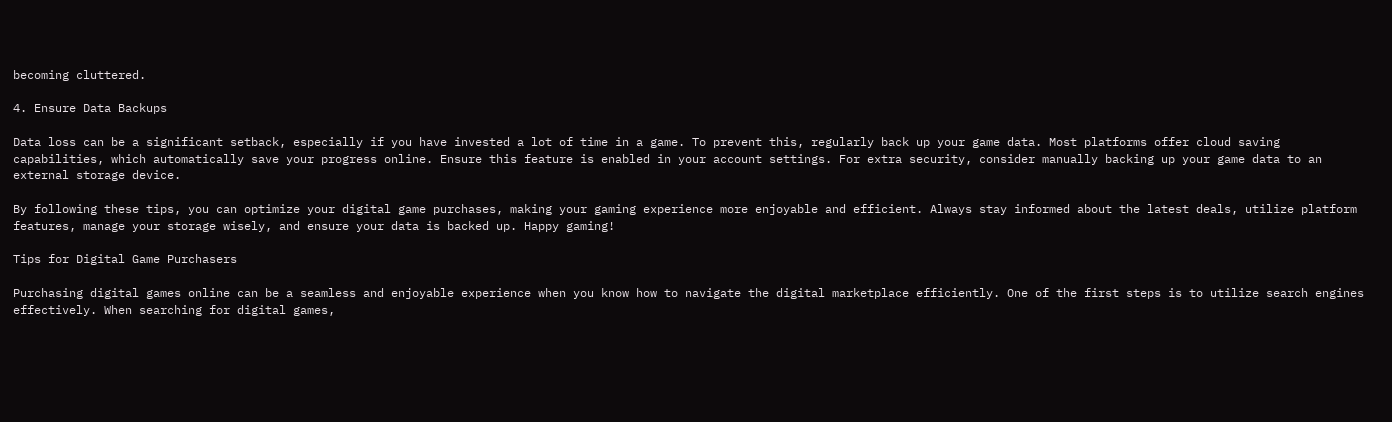becoming cluttered.

4. Ensure Data Backups

Data loss can be a significant setback, especially if you have invested a lot of time in a game. To prevent this, regularly back up your game data. Most platforms offer cloud saving capabilities, which automatically save your progress online. Ensure this feature is enabled in your account settings. For extra security, consider manually backing up your game data to an external storage device.

By following these tips, you can optimize your digital game purchases, making your gaming experience more enjoyable and efficient. Always stay informed about the latest deals, utilize platform features, manage your storage wisely, and ensure your data is backed up. Happy gaming!

Tips for Digital Game Purchasers

Purchasing digital games online can be a seamless and enjoyable experience when you know how to navigate the digital marketplace efficiently. One of the first steps is to utilize search engines effectively. When searching for digital games,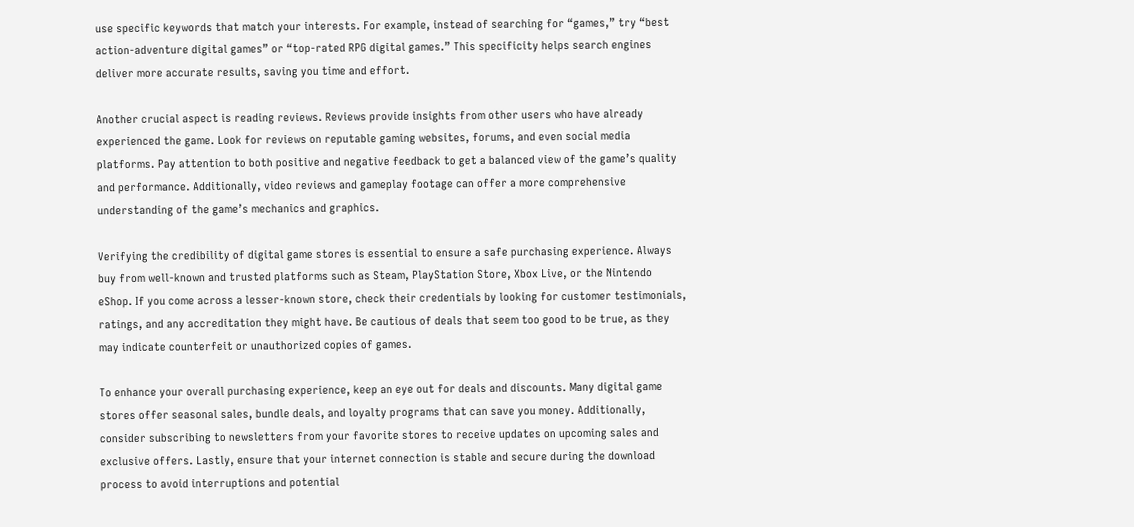use specific keywords that match your interests. For example, instead of searching for “games,” try “best action-adventure digital games” or “top-rated RPG digital games.” This specificity helps search engines deliver more accurate results, saving you time and effort.

Another crucial aspect is reading reviews. Reviews provide insights from other users who have already experienced the game. Look for reviews on reputable gaming websites, forums, and even social media platforms. Pay attention to both positive and negative feedback to get a balanced view of the game’s quality and performance. Additionally, video reviews and gameplay footage can offer a more comprehensive understanding of the game’s mechanics and graphics.

Verifying the credibility of digital game stores is essential to ensure a safe purchasing experience. Always buy from well-known and trusted platforms such as Steam, PlayStation Store, Xbox Live, or the Nintendo eShop. If you come across a lesser-known store, check their credentials by looking for customer testimonials, ratings, and any accreditation they might have. Be cautious of deals that seem too good to be true, as they may indicate counterfeit or unauthorized copies of games.

To enhance your overall purchasing experience, keep an eye out for deals and discounts. Many digital game stores offer seasonal sales, bundle deals, and loyalty programs that can save you money. Additionally, consider subscribing to newsletters from your favorite stores to receive updates on upcoming sales and exclusive offers. Lastly, ensure that your internet connection is stable and secure during the download process to avoid interruptions and potential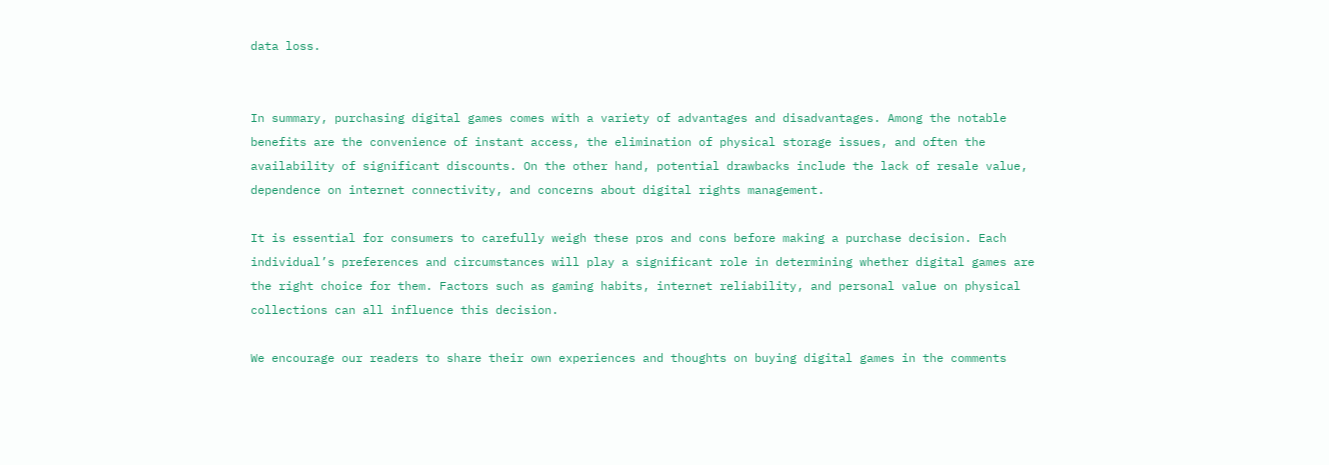data loss.


In summary, purchasing digital games comes with a variety of advantages and disadvantages. Among the notable benefits are the convenience of instant access, the elimination of physical storage issues, and often the availability of significant discounts. On the other hand, potential drawbacks include the lack of resale value, dependence on internet connectivity, and concerns about digital rights management.

It is essential for consumers to carefully weigh these pros and cons before making a purchase decision. Each individual’s preferences and circumstances will play a significant role in determining whether digital games are the right choice for them. Factors such as gaming habits, internet reliability, and personal value on physical collections can all influence this decision.

We encourage our readers to share their own experiences and thoughts on buying digital games in the comments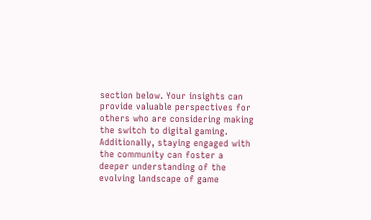section below. Your insights can provide valuable perspectives for others who are considering making the switch to digital gaming. Additionally, staying engaged with the community can foster a deeper understanding of the evolving landscape of game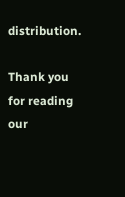distribution.

Thank you for reading our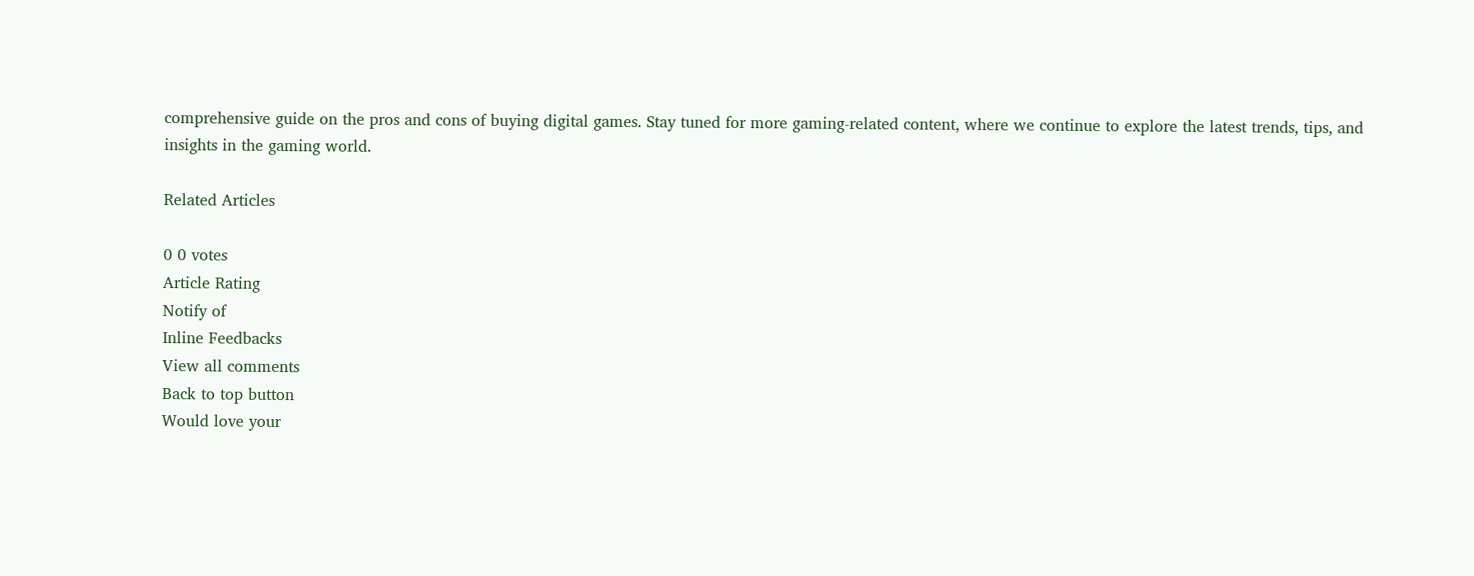comprehensive guide on the pros and cons of buying digital games. Stay tuned for more gaming-related content, where we continue to explore the latest trends, tips, and insights in the gaming world.

Related Articles

0 0 votes
Article Rating
Notify of
Inline Feedbacks
View all comments
Back to top button
Would love your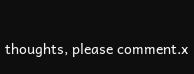thoughts, please comment.x